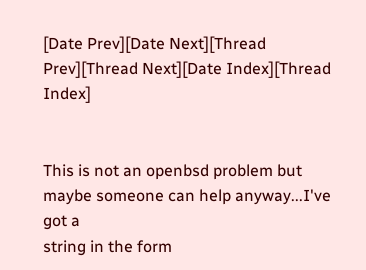[Date Prev][Date Next][Thread Prev][Thread Next][Date Index][Thread Index]


This is not an openbsd problem but maybe someone can help anyway...I've got a
string in the form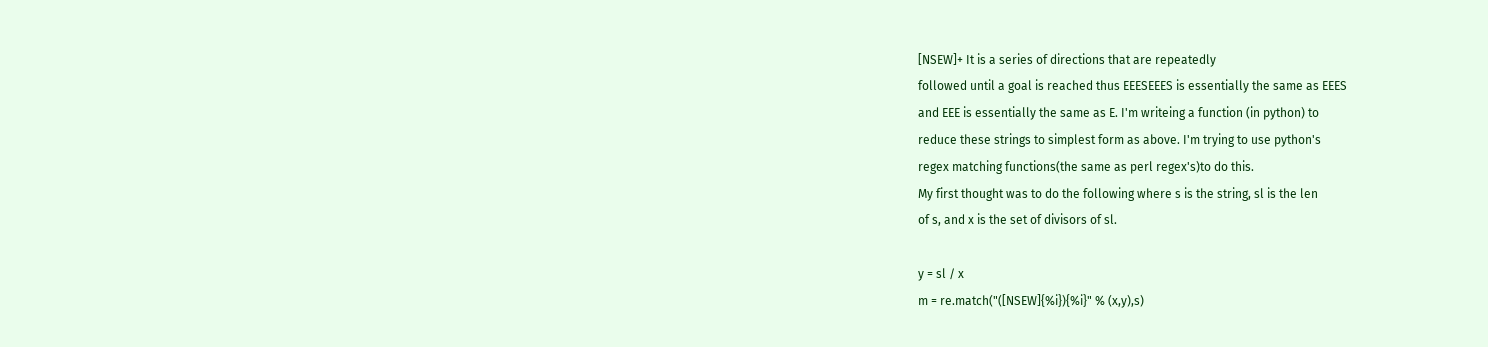[NSEW]+ It is a series of directions that are repeatedly
followed until a goal is reached thus EEESEEES is essentially the same as EEES
and EEE is essentially the same as E. I'm writeing a function (in python) to
reduce these strings to simplest form as above. I'm trying to use python's
regex matching functions(the same as perl regex's)to do this.
My first thought was to do the following where s is the string, sl is the len
of s, and x is the set of divisors of sl.

y = sl / x
m = re.match("([NSEW]{%i}){%i}" % (x,y),s)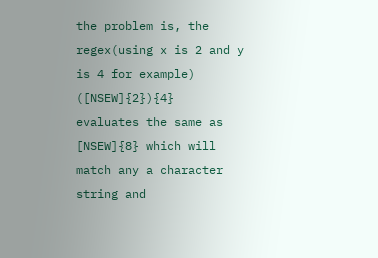the problem is, the regex(using x is 2 and y is 4 for example) ([NSEW]{2}){4}
evaluates the same as [NSEW]{8} which will match any a character string and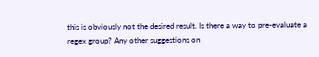this is obviously not the desired result. Is there a way to pre-evaluate a
regex group? Any other suggestions on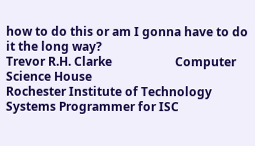how to do this or am I gonna have to do
it the long way?
Trevor R.H. Clarke                     Computer Science House
Rochester Institute of Technology      Systems Programmer for ISC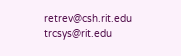retrev@csh.rit.edu                     trcsys@rit.edu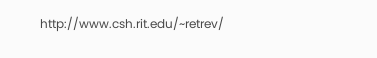http://www.csh.rit.edu/~retrev/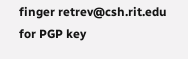finger retrev@csh.rit.edu for PGP key